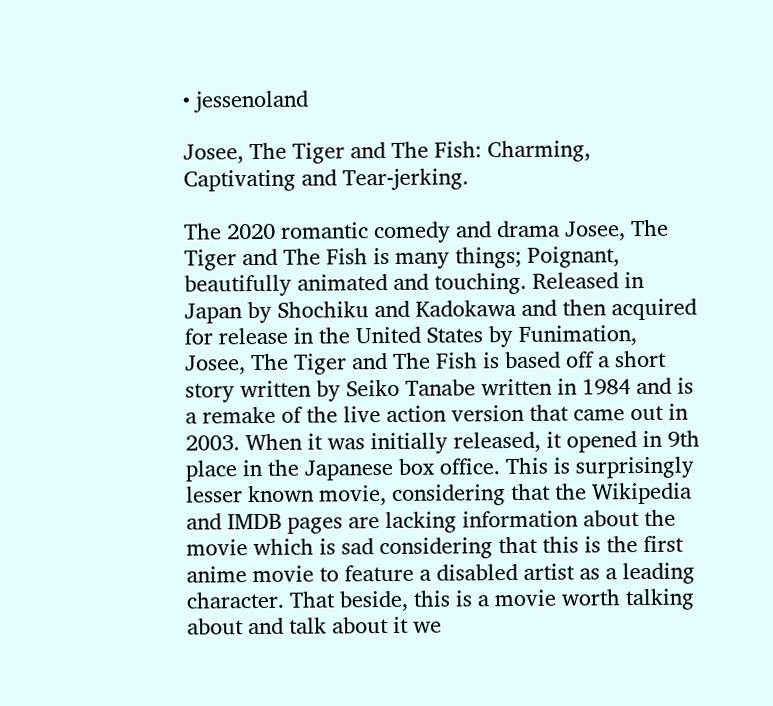• jessenoland

Josee, The Tiger and The Fish: Charming, Captivating and Tear-jerking.

The 2020 romantic comedy and drama Josee, The Tiger and The Fish is many things; Poignant, beautifully animated and touching. Released in Japan by Shochiku and Kadokawa and then acquired for release in the United States by Funimation, Josee, The Tiger and The Fish is based off a short story written by Seiko Tanabe written in 1984 and is a remake of the live action version that came out in 2003. When it was initially released, it opened in 9th place in the Japanese box office. This is surprisingly lesser known movie, considering that the Wikipedia and IMDB pages are lacking information about the movie which is sad considering that this is the first anime movie to feature a disabled artist as a leading character. That beside, this is a movie worth talking about and talk about it we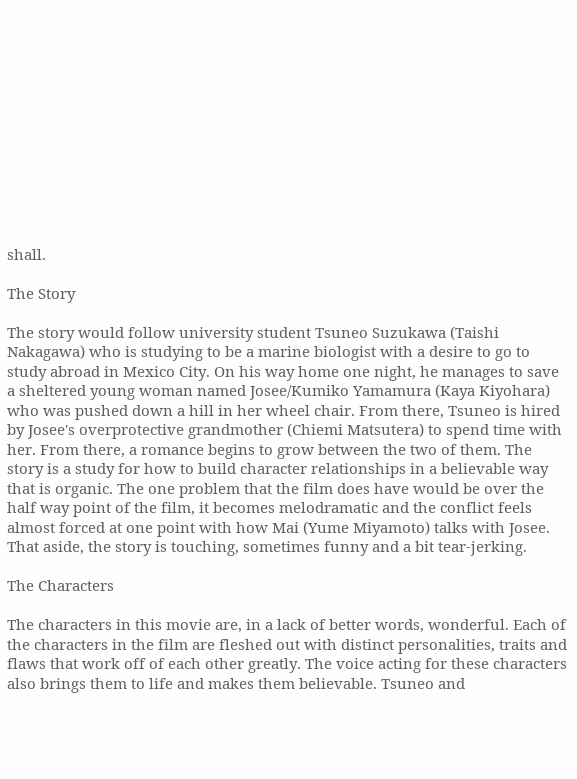shall.

The Story

The story would follow university student Tsuneo Suzukawa (Taishi Nakagawa) who is studying to be a marine biologist with a desire to go to study abroad in Mexico City. On his way home one night, he manages to save a sheltered young woman named Josee/Kumiko Yamamura (Kaya Kiyohara) who was pushed down a hill in her wheel chair. From there, Tsuneo is hired by Josee's overprotective grandmother (Chiemi Matsutera) to spend time with her. From there, a romance begins to grow between the two of them. The story is a study for how to build character relationships in a believable way that is organic. The one problem that the film does have would be over the half way point of the film, it becomes melodramatic and the conflict feels almost forced at one point with how Mai (Yume Miyamoto) talks with Josee. That aside, the story is touching, sometimes funny and a bit tear-jerking.

The Characters

The characters in this movie are, in a lack of better words, wonderful. Each of the characters in the film are fleshed out with distinct personalities, traits and flaws that work off of each other greatly. The voice acting for these characters also brings them to life and makes them believable. Tsuneo and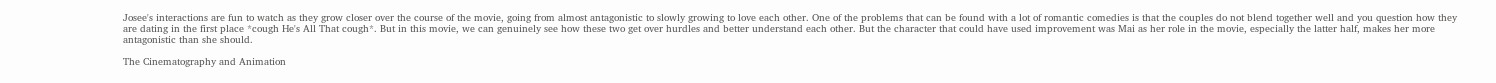Josee's interactions are fun to watch as they grow closer over the course of the movie, going from almost antagonistic to slowly growing to love each other. One of the problems that can be found with a lot of romantic comedies is that the couples do not blend together well and you question how they are dating in the first place *cough He's All That cough*. But in this movie, we can genuinely see how these two get over hurdles and better understand each other. But the character that could have used improvement was Mai as her role in the movie, especially the latter half, makes her more antagonistic than she should.

The Cinematography and Animation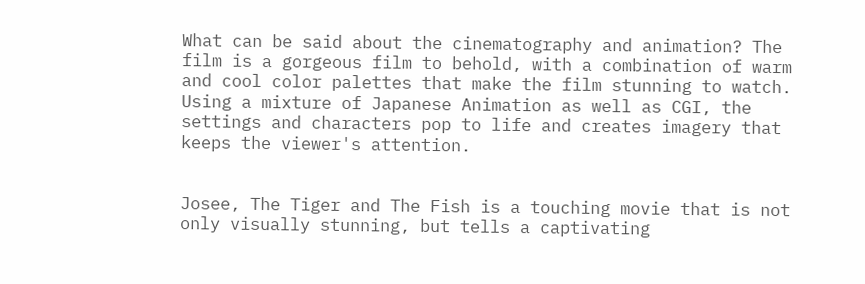What can be said about the cinematography and animation? The film is a gorgeous film to behold, with a combination of warm and cool color palettes that make the film stunning to watch. Using a mixture of Japanese Animation as well as CGI, the settings and characters pop to life and creates imagery that keeps the viewer's attention.


Josee, The Tiger and The Fish is a touching movie that is not only visually stunning, but tells a captivating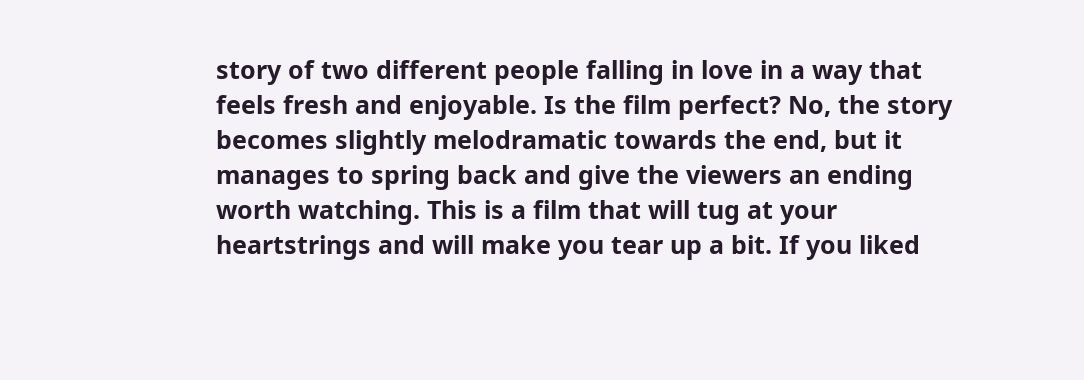story of two different people falling in love in a way that feels fresh and enjoyable. Is the film perfect? No, the story becomes slightly melodramatic towards the end, but it manages to spring back and give the viewers an ending worth watching. This is a film that will tug at your heartstrings and will make you tear up a bit. If you liked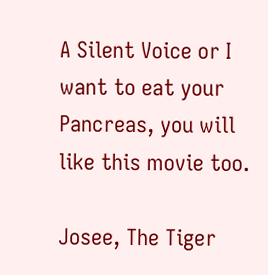A Silent Voice or I want to eat your Pancreas, you will like this movie too.

Josee, The Tiger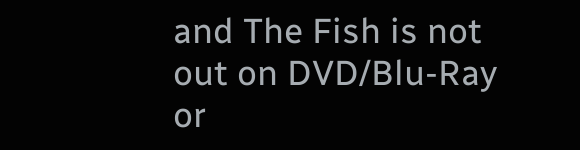and The Fish is not out on DVD/Blu-Ray or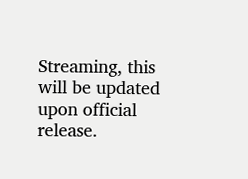Streaming, this will be updated upon official release.